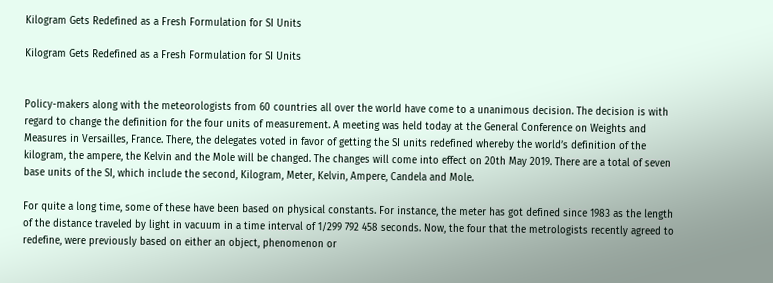Kilogram Gets Redefined as a Fresh Formulation for SI Units

Kilogram Gets Redefined as a Fresh Formulation for SI Units


Policy-makers along with the meteorologists from 60 countries all over the world have come to a unanimous decision. The decision is with regard to change the definition for the four units of measurement. A meeting was held today at the General Conference on Weights and Measures in Versailles, France. There, the delegates voted in favor of getting the SI units redefined whereby the world’s definition of the kilogram, the ampere, the Kelvin and the Mole will be changed. The changes will come into effect on 20th May 2019. There are a total of seven base units of the SI, which include the second, Kilogram, Meter, Kelvin, Ampere, Candela and Mole.

For quite a long time, some of these have been based on physical constants. For instance, the meter has got defined since 1983 as the length of the distance traveled by light in vacuum in a time interval of 1/299 792 458 seconds. Now, the four that the metrologists recently agreed to redefine, were previously based on either an object, phenomenon or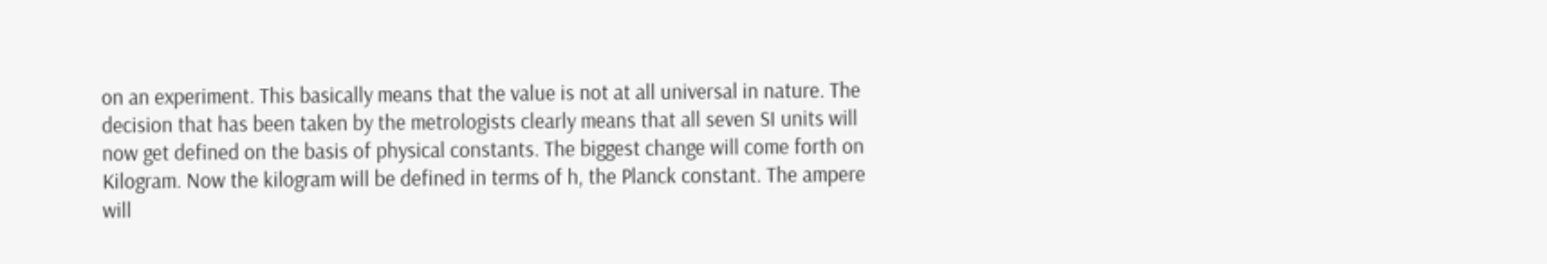on an experiment. This basically means that the value is not at all universal in nature. The decision that has been taken by the metrologists clearly means that all seven SI units will now get defined on the basis of physical constants. The biggest change will come forth on Kilogram. Now the kilogram will be defined in terms of h, the Planck constant. The ampere will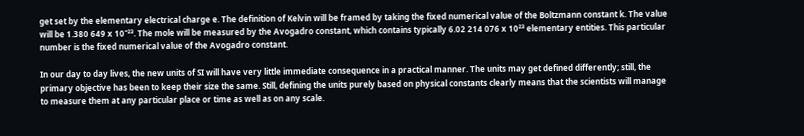get set by the elementary electrical charge e. The definition of Kelvin will be framed by taking the fixed numerical value of the Boltzmann constant k. The value will be 1.380 649 x 10ˉ²³. The mole will be measured by the Avogadro constant, which contains typically 6.02 214 076 x 10²³ elementary entities. This particular number is the fixed numerical value of the Avogadro constant.

In our day to day lives, the new units of SI will have very little immediate consequence in a practical manner. The units may get defined differently; still, the primary objective has been to keep their size the same. Still, defining the units purely based on physical constants clearly means that the scientists will manage to measure them at any particular place or time as well as on any scale.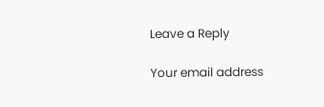Leave a Reply

Your email address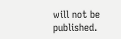will not be published.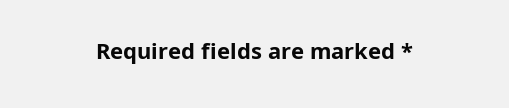Required fields are marked *